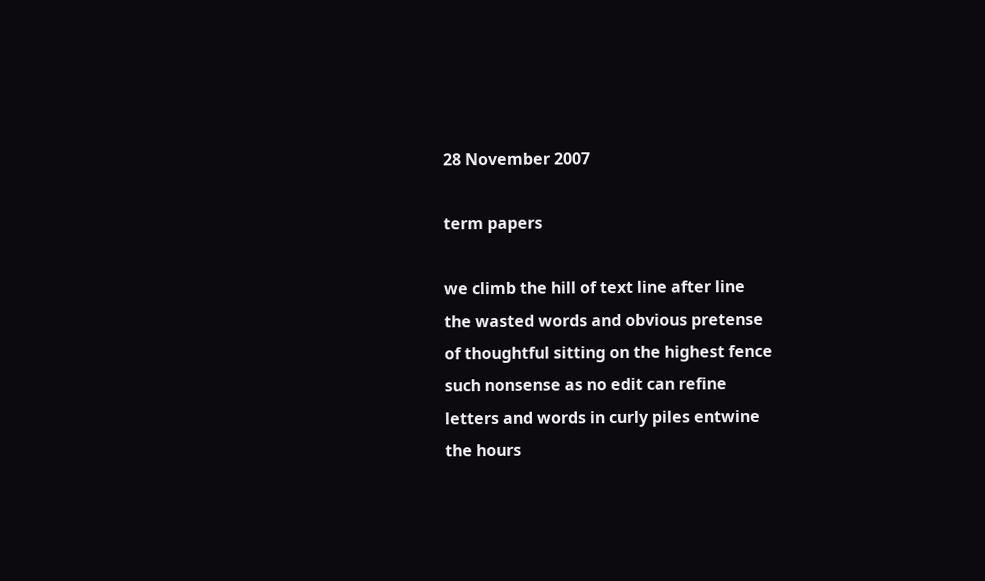28 November 2007

term papers

we climb the hill of text line after line
the wasted words and obvious pretense
of thoughtful sitting on the highest fence
such nonsense as no edit can refine
letters and words in curly piles entwine
the hours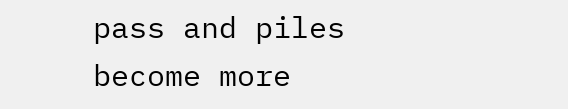pass and piles become more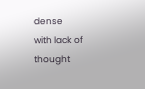dense
with lack of thought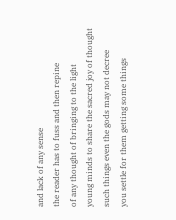and lack of any sense
the reader has to fuss and then repine
of any thought of bringing to the light
young minds to share the sacred joy of thought
such things even the gods may not decree
you settle for them getting some things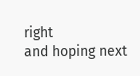right
and hoping next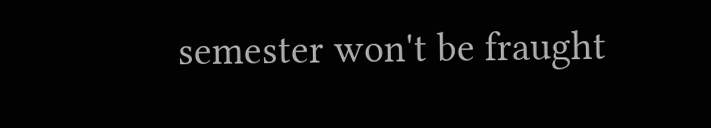semester won't be fraught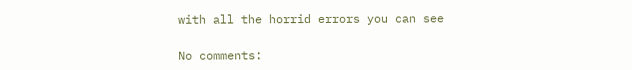with all the horrid errors you can see

No comments: